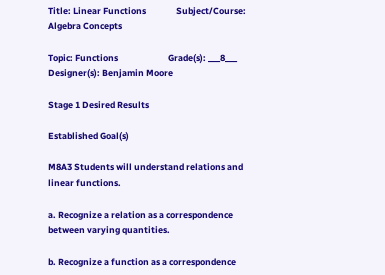Title: Linear Functions               Subject/Course: Algebra Concepts

Topic: Functions                         Grade(s): ___8___ Designer(s): Benjamin Moore

Stage 1 Desired Results

Established Goal(s)

M8A3 Students will understand relations and linear functions.

a. Recognize a relation as a correspondence between varying quantities.

b. Recognize a function as a correspondence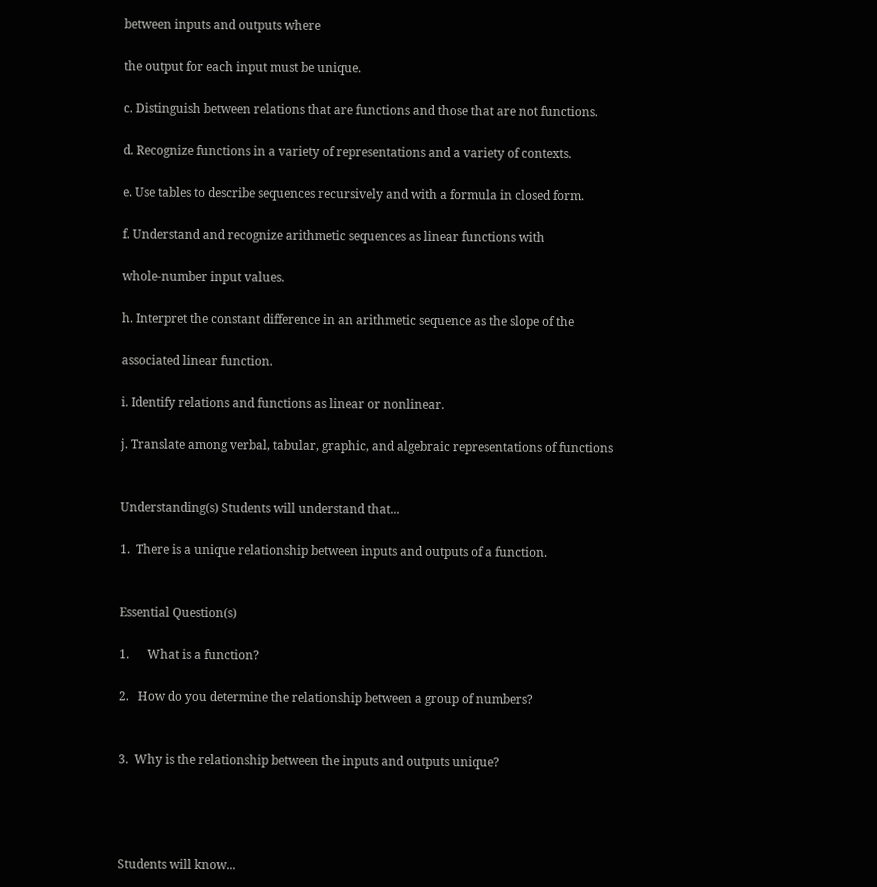between inputs and outputs where

the output for each input must be unique.

c. Distinguish between relations that are functions and those that are not functions.

d. Recognize functions in a variety of representations and a variety of contexts.

e. Use tables to describe sequences recursively and with a formula in closed form.

f. Understand and recognize arithmetic sequences as linear functions with

whole-number input values.

h. Interpret the constant difference in an arithmetic sequence as the slope of the

associated linear function.

i. Identify relations and functions as linear or nonlinear.

j. Translate among verbal, tabular, graphic, and algebraic representations of functions


Understanding(s) Students will understand that...

1.  There is a unique relationship between inputs and outputs of a function.


Essential Question(s)

1.      What is a function?

2.   How do you determine the relationship between a group of numbers?


3.  Why is the relationship between the inputs and outputs unique?




Students will know...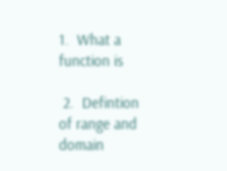1.  What a function is

 2.  Defintion of range and domain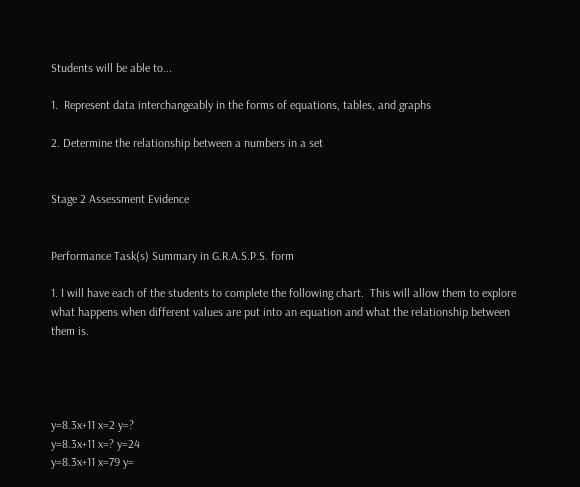Students will be able to...

1.  Represent data interchangeably in the forms of equations, tables, and graphs

2. Determine the relationship between a numbers in a set


Stage 2 Assessment Evidence


Performance Task(s) Summary in G.R.A.S.P.S. form

1. I will have each of the students to complete the following chart.  This will allow them to explore what happens when different values are put into an equation and what the relationship between them is.




y=8.3x+11 x=2 y=?
y=8.3x+11 x=? y=24
y=8.3x+11 x=79 y=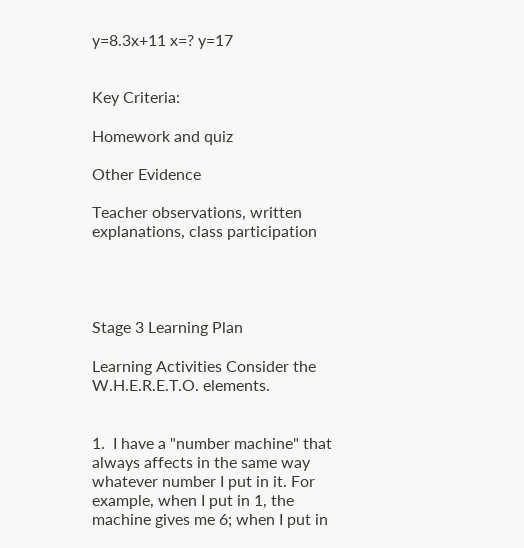y=8.3x+11 x=? y=17


Key Criteria:

Homework and quiz

Other Evidence

Teacher observations, written explanations, class participation




Stage 3 Learning Plan

Learning Activities Consider the W.H.E.R.E.T.O. elements.


1.  I have a "number machine" that always affects in the same way whatever number I put in it. For example, when I put in 1, the machine gives me 6; when I put in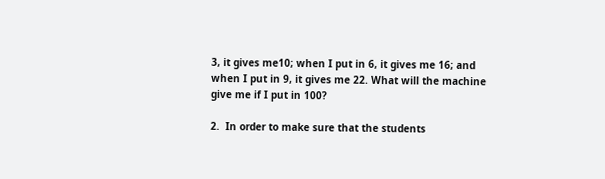3, it gives me10; when I put in 6, it gives me 16; and when I put in 9, it gives me 22. What will the machine give me if I put in 100?

2.  In order to make sure that the students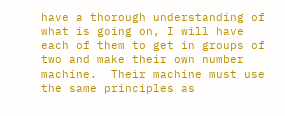have a thorough understanding of what is going on, I will have each of them to get in groups of two and make their own number machine.  Their machine must use the same principles as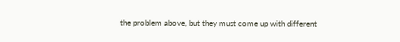the problem above, but they must come up with different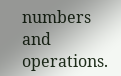numbers and operations.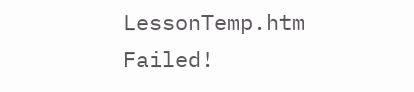LessonTemp.htm Failed!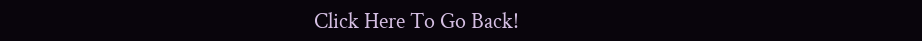Click Here To Go Back!